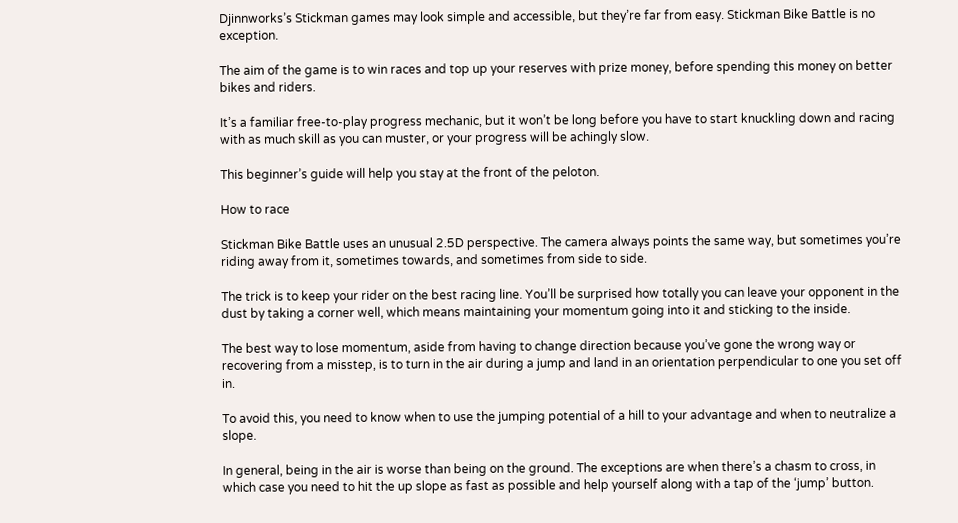Djinnworks’s Stickman games may look simple and accessible, but they’re far from easy. Stickman Bike Battle is no exception.

The aim of the game is to win races and top up your reserves with prize money, before spending this money on better bikes and riders.

It’s a familiar free-to-play progress mechanic, but it won’t be long before you have to start knuckling down and racing with as much skill as you can muster, or your progress will be achingly slow.

This beginner’s guide will help you stay at the front of the peloton.

How to race

Stickman Bike Battle uses an unusual 2.5D perspective. The camera always points the same way, but sometimes you’re riding away from it, sometimes towards, and sometimes from side to side.

The trick is to keep your rider on the best racing line. You’ll be surprised how totally you can leave your opponent in the dust by taking a corner well, which means maintaining your momentum going into it and sticking to the inside.

The best way to lose momentum, aside from having to change direction because you’ve gone the wrong way or recovering from a misstep, is to turn in the air during a jump and land in an orientation perpendicular to one you set off in.

To avoid this, you need to know when to use the jumping potential of a hill to your advantage and when to neutralize a slope.

In general, being in the air is worse than being on the ground. The exceptions are when there’s a chasm to cross, in which case you need to hit the up slope as fast as possible and help yourself along with a tap of the ‘jump’ button.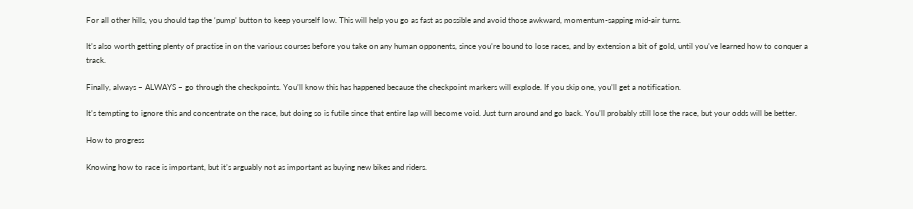For all other hills, you should tap the ‘pump’ button to keep yourself low. This will help you go as fast as possible and avoid those awkward, momentum-sapping mid-air turns.

It’s also worth getting plenty of practise in on the various courses before you take on any human opponents, since you’re bound to lose races, and by extension a bit of gold, until you’ve learned how to conquer a track.

Finally, always – ALWAYS – go through the checkpoints. You’ll know this has happened because the checkpoint markers will explode. If you skip one, you’ll get a notification.

It’s tempting to ignore this and concentrate on the race, but doing so is futile since that entire lap will become void. Just turn around and go back. You’ll probably still lose the race, but your odds will be better.

How to progress

Knowing how to race is important, but it’s arguably not as important as buying new bikes and riders.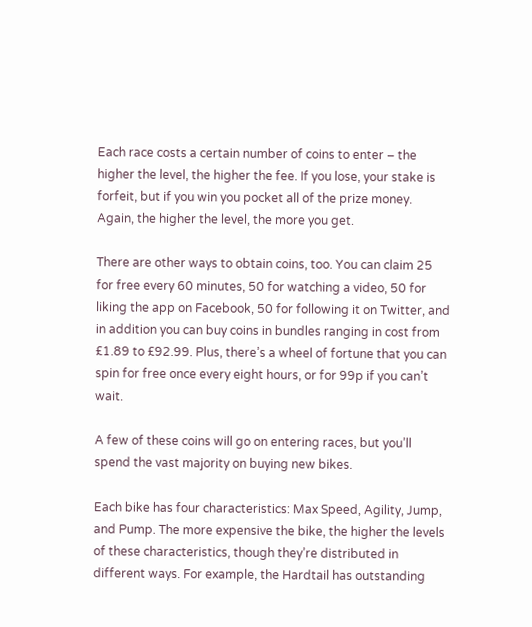Each race costs a certain number of coins to enter – the higher the level, the higher the fee. If you lose, your stake is forfeit, but if you win you pocket all of the prize money. Again, the higher the level, the more you get.

There are other ways to obtain coins, too. You can claim 25 for free every 60 minutes, 50 for watching a video, 50 for liking the app on Facebook, 50 for following it on Twitter, and in addition you can buy coins in bundles ranging in cost from £1.89 to £92.99. Plus, there’s a wheel of fortune that you can spin for free once every eight hours, or for 99p if you can’t wait.

A few of these coins will go on entering races, but you’ll spend the vast majority on buying new bikes.

Each bike has four characteristics: Max Speed, Agility, Jump, and Pump. The more expensive the bike, the higher the levels of these characteristics, though they’re distributed in different ways. For example, the Hardtail has outstanding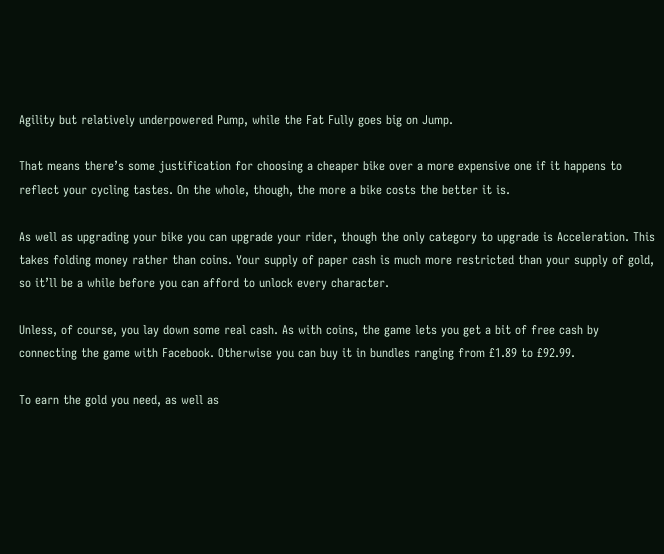Agility but relatively underpowered Pump, while the Fat Fully goes big on Jump.

That means there’s some justification for choosing a cheaper bike over a more expensive one if it happens to reflect your cycling tastes. On the whole, though, the more a bike costs the better it is.

As well as upgrading your bike you can upgrade your rider, though the only category to upgrade is Acceleration. This takes folding money rather than coins. Your supply of paper cash is much more restricted than your supply of gold, so it’ll be a while before you can afford to unlock every character.

Unless, of course, you lay down some real cash. As with coins, the game lets you get a bit of free cash by connecting the game with Facebook. Otherwise you can buy it in bundles ranging from £1.89 to £92.99.

To earn the gold you need, as well as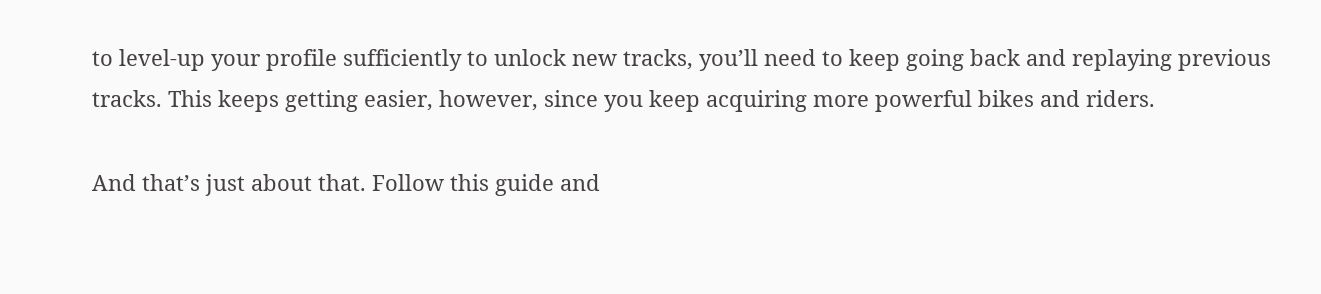to level-up your profile sufficiently to unlock new tracks, you’ll need to keep going back and replaying previous tracks. This keeps getting easier, however, since you keep acquiring more powerful bikes and riders.

And that’s just about that. Follow this guide and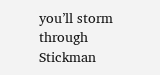you’ll storm through Stickman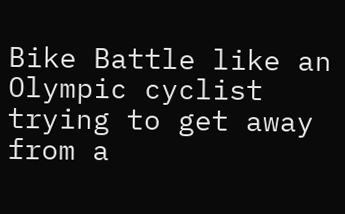Bike Battle like an Olympic cyclist trying to get away from a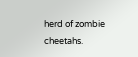herd of zombie cheetahs.